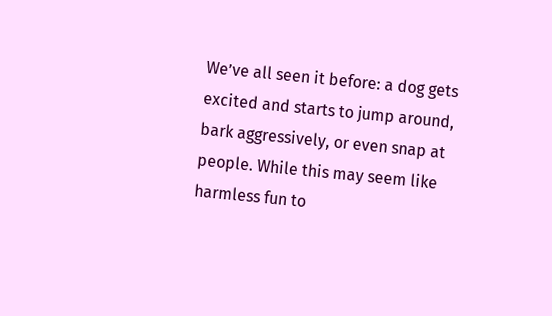We’ve all seen it before: a dog gets excited and starts to jump around, bark aggressively, or even snap at people. While this may seem like harmless fun to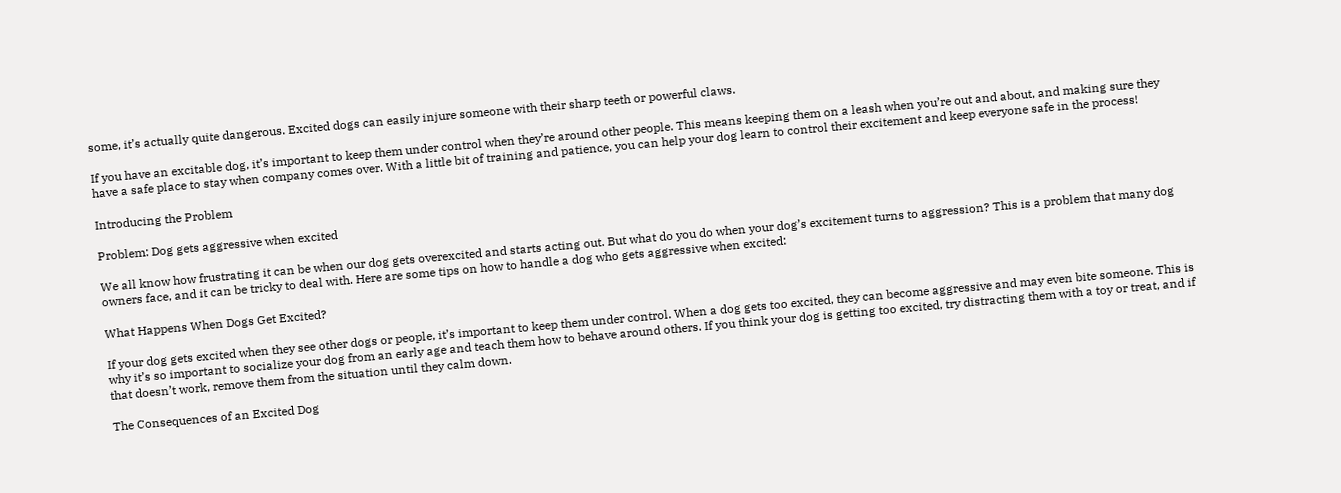some, it’s actually quite dangerous. Excited dogs can easily injure someone with their sharp teeth or powerful claws.

If you have an excitable dog, it’s important to keep them under control when they’re around other people. This means keeping them on a leash when you’re out and about, and making sure they have a safe place to stay when company comes over. With a little bit of training and patience, you can help your dog learn to control their excitement and keep everyone safe in the process!

Introducing the Problem

Problem: Dog gets aggressive when excited

We all know how frustrating it can be when our dog gets overexcited and starts acting out. But what do you do when your dog’s excitement turns to aggression? This is a problem that many dog owners face, and it can be tricky to deal with. Here are some tips on how to handle a dog who gets aggressive when excited:

What Happens When Dogs Get Excited?

If your dog gets excited when they see other dogs or people, it’s important to keep them under control. When a dog gets too excited, they can become aggressive and may even bite someone. This is why it’s so important to socialize your dog from an early age and teach them how to behave around others. If you think your dog is getting too excited, try distracting them with a toy or treat, and if that doesn’t work, remove them from the situation until they calm down.

The Consequences of an Excited Dog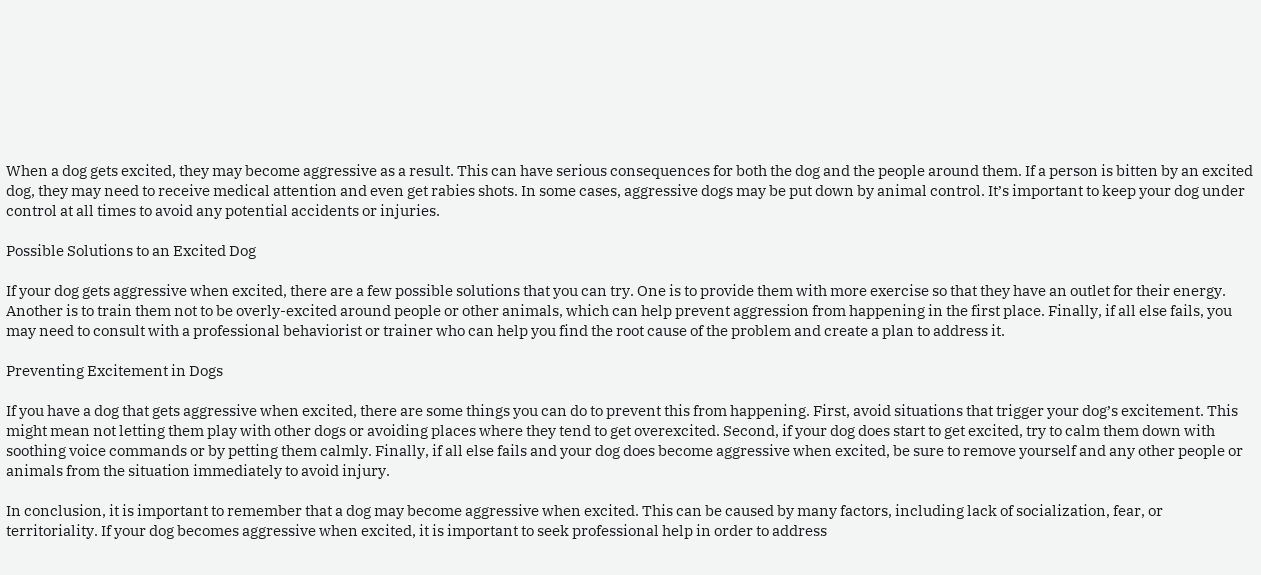When a dog gets excited, they may become aggressive as a result. This can have serious consequences for both the dog and the people around them. If a person is bitten by an excited dog, they may need to receive medical attention and even get rabies shots. In some cases, aggressive dogs may be put down by animal control. It’s important to keep your dog under control at all times to avoid any potential accidents or injuries.

Possible Solutions to an Excited Dog

If your dog gets aggressive when excited, there are a few possible solutions that you can try. One is to provide them with more exercise so that they have an outlet for their energy. Another is to train them not to be overly-excited around people or other animals, which can help prevent aggression from happening in the first place. Finally, if all else fails, you may need to consult with a professional behaviorist or trainer who can help you find the root cause of the problem and create a plan to address it.

Preventing Excitement in Dogs

If you have a dog that gets aggressive when excited, there are some things you can do to prevent this from happening. First, avoid situations that trigger your dog’s excitement. This might mean not letting them play with other dogs or avoiding places where they tend to get overexcited. Second, if your dog does start to get excited, try to calm them down with soothing voice commands or by petting them calmly. Finally, if all else fails and your dog does become aggressive when excited, be sure to remove yourself and any other people or animals from the situation immediately to avoid injury.

In conclusion, it is important to remember that a dog may become aggressive when excited. This can be caused by many factors, including lack of socialization, fear, or territoriality. If your dog becomes aggressive when excited, it is important to seek professional help in order to address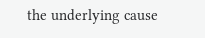the underlying cause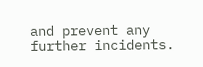and prevent any further incidents.